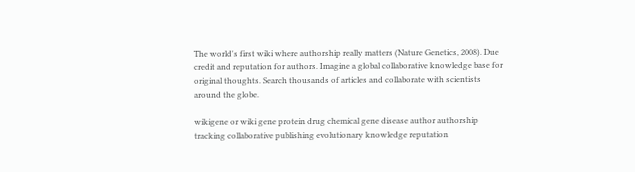The world's first wiki where authorship really matters (Nature Genetics, 2008). Due credit and reputation for authors. Imagine a global collaborative knowledge base for original thoughts. Search thousands of articles and collaborate with scientists around the globe.

wikigene or wiki gene protein drug chemical gene disease author authorship tracking collaborative publishing evolutionary knowledge reputation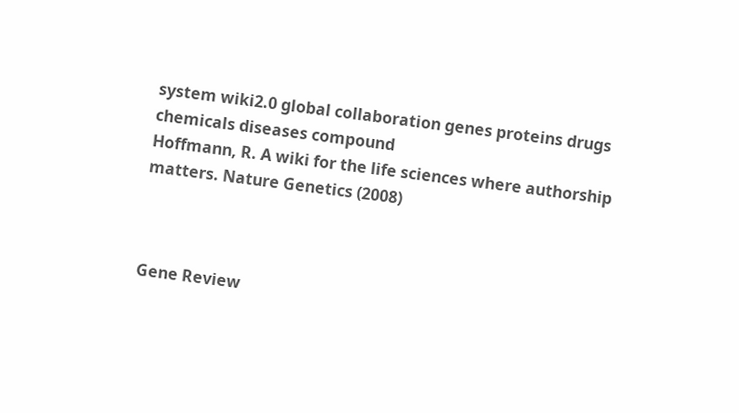system wiki2.0 global collaboration genes proteins drugs chemicals diseases compound
Hoffmann, R. A wiki for the life sciences where authorship matters. Nature Genetics (2008)



Gene Review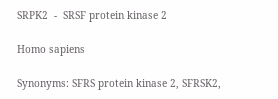SRPK2  -  SRSF protein kinase 2

Homo sapiens

Synonyms: SFRS protein kinase 2, SFRSK2,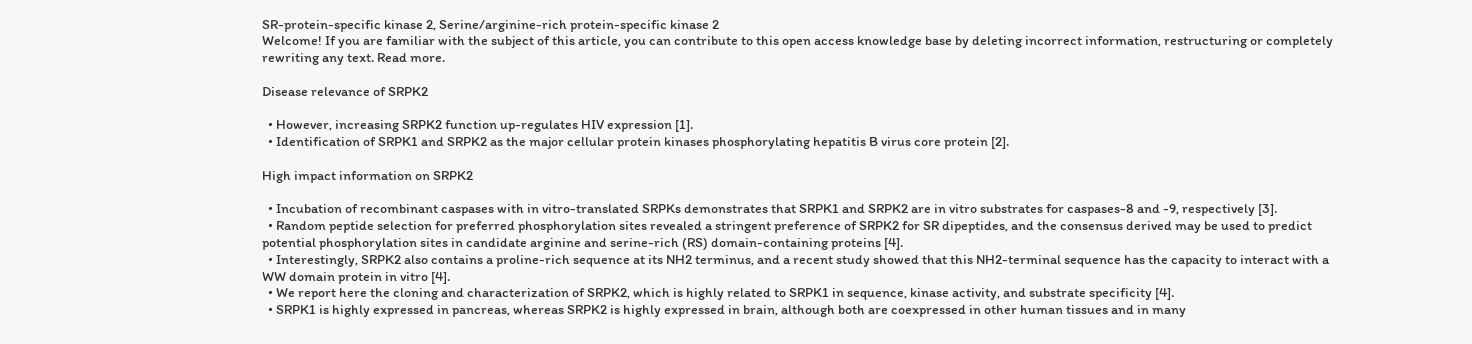SR-protein-specific kinase 2, Serine/arginine-rich protein-specific kinase 2
Welcome! If you are familiar with the subject of this article, you can contribute to this open access knowledge base by deleting incorrect information, restructuring or completely rewriting any text. Read more.

Disease relevance of SRPK2

  • However, increasing SRPK2 function up-regulates HIV expression [1].
  • Identification of SRPK1 and SRPK2 as the major cellular protein kinases phosphorylating hepatitis B virus core protein [2].

High impact information on SRPK2

  • Incubation of recombinant caspases with in vitro-translated SRPKs demonstrates that SRPK1 and SRPK2 are in vitro substrates for caspases-8 and -9, respectively [3].
  • Random peptide selection for preferred phosphorylation sites revealed a stringent preference of SRPK2 for SR dipeptides, and the consensus derived may be used to predict potential phosphorylation sites in candidate arginine and serine-rich (RS) domain-containing proteins [4].
  • Interestingly, SRPK2 also contains a proline-rich sequence at its NH2 terminus, and a recent study showed that this NH2-terminal sequence has the capacity to interact with a WW domain protein in vitro [4].
  • We report here the cloning and characterization of SRPK2, which is highly related to SRPK1 in sequence, kinase activity, and substrate specificity [4].
  • SRPK1 is highly expressed in pancreas, whereas SRPK2 is highly expressed in brain, although both are coexpressed in other human tissues and in many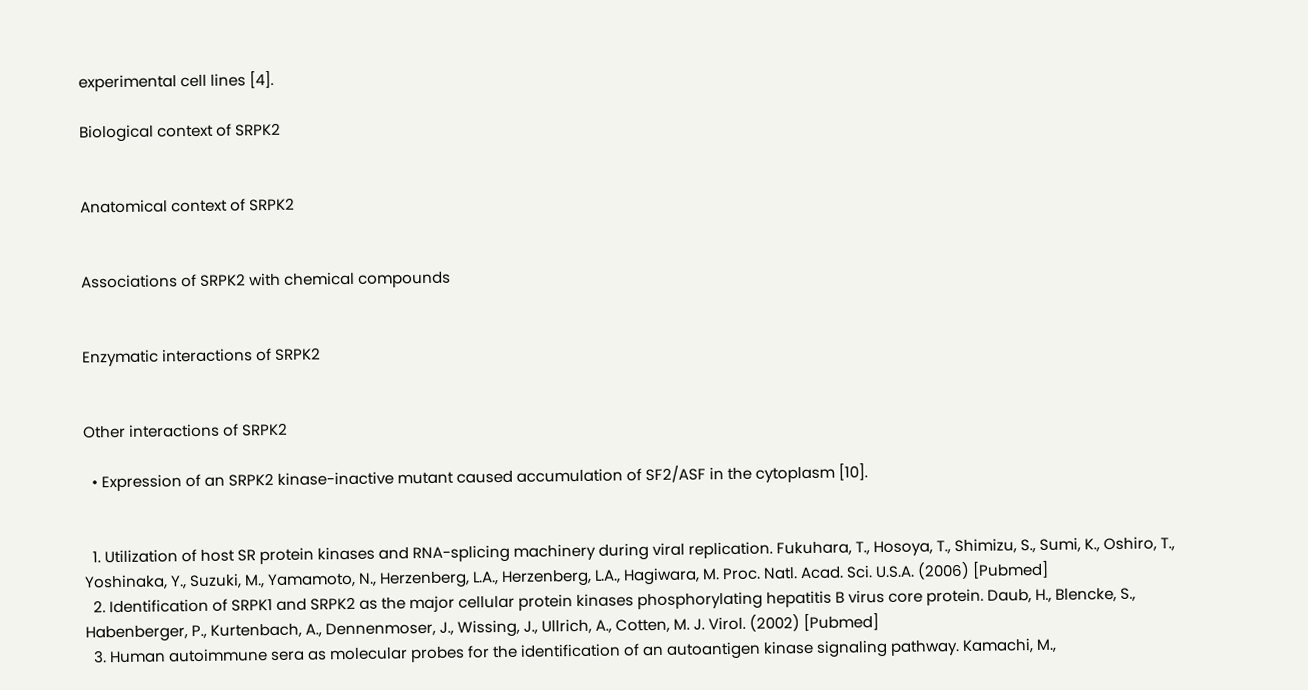experimental cell lines [4].

Biological context of SRPK2


Anatomical context of SRPK2


Associations of SRPK2 with chemical compounds


Enzymatic interactions of SRPK2


Other interactions of SRPK2

  • Expression of an SRPK2 kinase-inactive mutant caused accumulation of SF2/ASF in the cytoplasm [10].


  1. Utilization of host SR protein kinases and RNA-splicing machinery during viral replication. Fukuhara, T., Hosoya, T., Shimizu, S., Sumi, K., Oshiro, T., Yoshinaka, Y., Suzuki, M., Yamamoto, N., Herzenberg, L.A., Herzenberg, L.A., Hagiwara, M. Proc. Natl. Acad. Sci. U.S.A. (2006) [Pubmed]
  2. Identification of SRPK1 and SRPK2 as the major cellular protein kinases phosphorylating hepatitis B virus core protein. Daub, H., Blencke, S., Habenberger, P., Kurtenbach, A., Dennenmoser, J., Wissing, J., Ullrich, A., Cotten, M. J. Virol. (2002) [Pubmed]
  3. Human autoimmune sera as molecular probes for the identification of an autoantigen kinase signaling pathway. Kamachi, M.,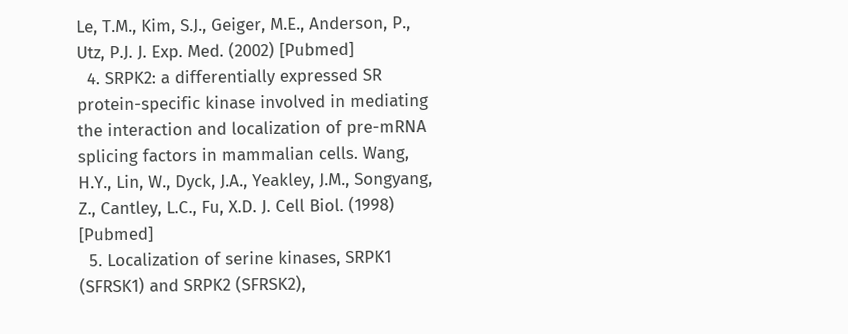Le, T.M., Kim, S.J., Geiger, M.E., Anderson, P., Utz, P.J. J. Exp. Med. (2002) [Pubmed]
  4. SRPK2: a differentially expressed SR protein-specific kinase involved in mediating the interaction and localization of pre-mRNA splicing factors in mammalian cells. Wang, H.Y., Lin, W., Dyck, J.A., Yeakley, J.M., Songyang, Z., Cantley, L.C., Fu, X.D. J. Cell Biol. (1998) [Pubmed]
  5. Localization of serine kinases, SRPK1 (SFRSK1) and SRPK2 (SFRSK2),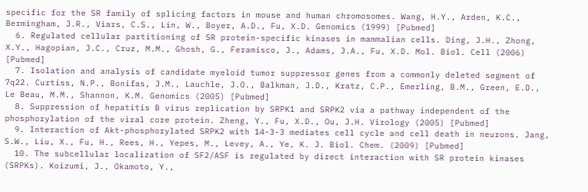specific for the SR family of splicing factors in mouse and human chromosomes. Wang, H.Y., Arden, K.C., Bermingham, J.R., Viars, C.S., Lin, W., Boyer, A.D., Fu, X.D. Genomics (1999) [Pubmed]
  6. Regulated cellular partitioning of SR protein-specific kinases in mammalian cells. Ding, J.H., Zhong, X.Y., Hagopian, J.C., Cruz, M.M., Ghosh, G., Feramisco, J., Adams, J.A., Fu, X.D. Mol. Biol. Cell (2006) [Pubmed]
  7. Isolation and analysis of candidate myeloid tumor suppressor genes from a commonly deleted segment of 7q22. Curtiss, N.P., Bonifas, J.M., Lauchle, J.O., Balkman, J.D., Kratz, C.P., Emerling, B.M., Green, E.D., Le Beau, M.M., Shannon, K.M. Genomics (2005) [Pubmed]
  8. Suppression of hepatitis B virus replication by SRPK1 and SRPK2 via a pathway independent of the phosphorylation of the viral core protein. Zheng, Y., Fu, X.D., Ou, J.H. Virology (2005) [Pubmed]
  9. Interaction of Akt-phosphorylated SRPK2 with 14-3-3 mediates cell cycle and cell death in neurons. Jang, S.W., Liu, X., Fu, H., Rees, H., Yepes, M., Levey, A., Ye, K. J. Biol. Chem. (2009) [Pubmed]
  10. The subcellular localization of SF2/ASF is regulated by direct interaction with SR protein kinases (SRPKs). Koizumi, J., Okamoto, Y.,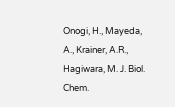Onogi, H., Mayeda, A., Krainer, A.R., Hagiwara, M. J. Biol. Chem.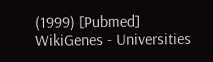(1999) [Pubmed]
WikiGenes - Universities